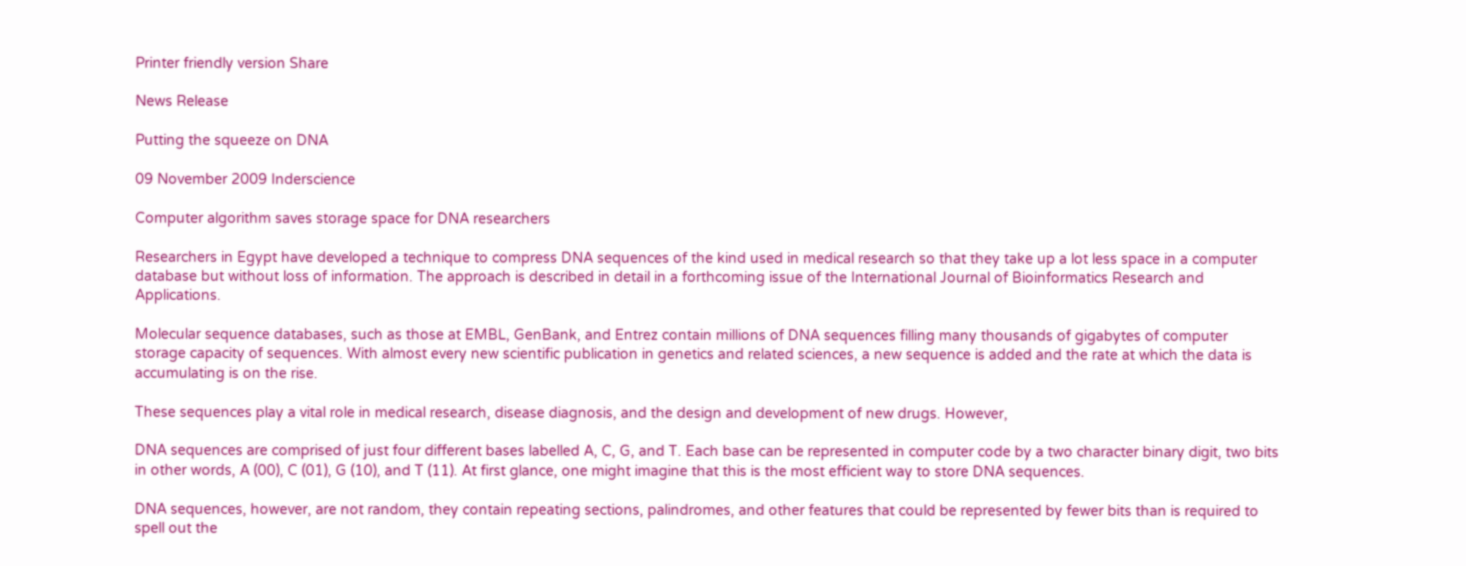Printer friendly version Share

News Release

Putting the squeeze on DNA

09 November 2009 Inderscience

Computer algorithm saves storage space for DNA researchers

Researchers in Egypt have developed a technique to compress DNA sequences of the kind used in medical research so that they take up a lot less space in a computer database but without loss of information. The approach is described in detail in a forthcoming issue of the International Journal of Bioinformatics Research and Applications.

Molecular sequence databases, such as those at EMBL, GenBank, and Entrez contain millions of DNA sequences filling many thousands of gigabytes of computer storage capacity of sequences. With almost every new scientific publication in genetics and related sciences, a new sequence is added and the rate at which the data is accumulating is on the rise.

These sequences play a vital role in medical research, disease diagnosis, and the design and development of new drugs. However,

DNA sequences are comprised of just four different bases labelled A, C, G, and T. Each base can be represented in computer code by a two character binary digit, two bits in other words, A (00), C (01), G (10), and T (11). At first glance, one might imagine that this is the most efficient way to store DNA sequences.

DNA sequences, however, are not random, they contain repeating sections, palindromes, and other features that could be represented by fewer bits than is required to spell out the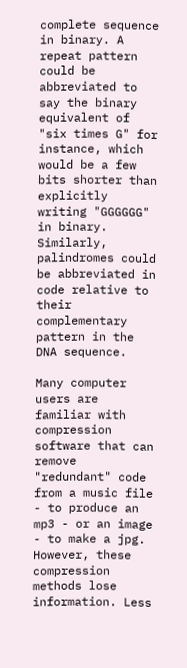complete sequence in binary. A repeat pattern could be abbreviated to say the binary equivalent of "six times G" for instance, which would be a few bits shorter than explicitly writing "GGGGGG" in binary. Similarly, palindromes could be abbreviated in code relative to their complementary pattern in the DNA sequence.

Many computer users are familiar with compression software that can remove "redundant" code from a music file - to produce an mp3 - or an image - to make a jpg. However, these compression methods lose information. Less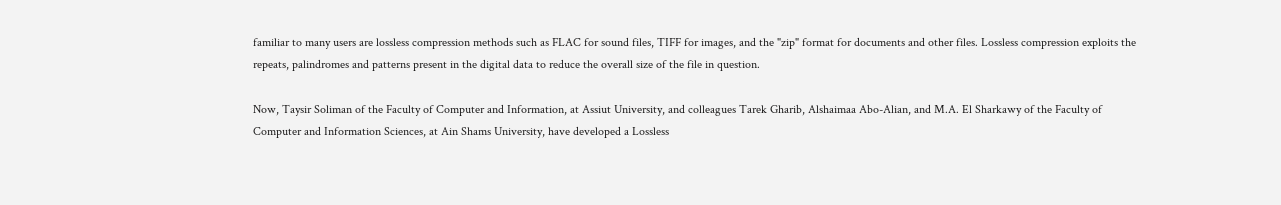familiar to many users are lossless compression methods such as FLAC for sound files, TIFF for images, and the "zip" format for documents and other files. Lossless compression exploits the repeats, palindromes and patterns present in the digital data to reduce the overall size of the file in question.

Now, Taysir Soliman of the Faculty of Computer and Information, at Assiut University, and colleagues Tarek Gharib, Alshaimaa Abo-Alian, and M.A. El Sharkawy of the Faculty of Computer and Information Sciences, at Ain Shams University, have developed a Lossless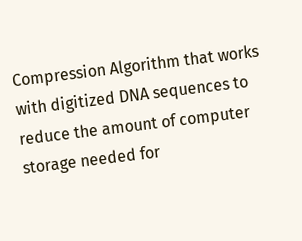Compression Algorithm that works with digitized DNA sequences to reduce the amount of computer storage needed for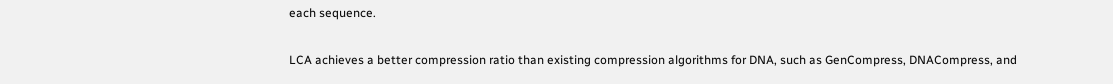each sequence.

LCA achieves a better compression ratio than existing compression algorithms for DNA, such as GenCompress, DNACompress, and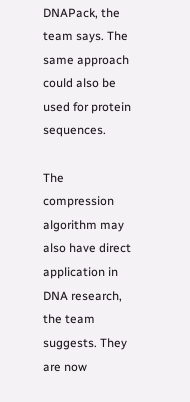DNAPack, the team says. The same approach could also be used for protein sequences.

The compression algorithm may also have direct application in DNA research, the team suggests. They are now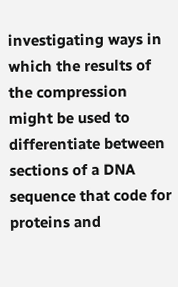investigating ways in which the results of the compression might be used to differentiate between sections of a DNA sequence that code for proteins and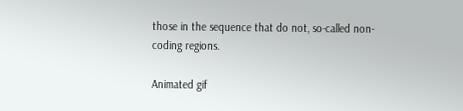those in the sequence that do not, so-called non-coding regions.

Animated gif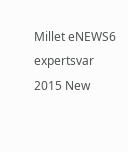Millet eNEWS6 expertsvar 2015 New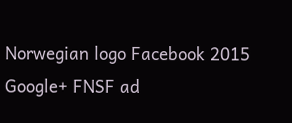Norwegian logo Facebook 2015 Google+ FNSF ad